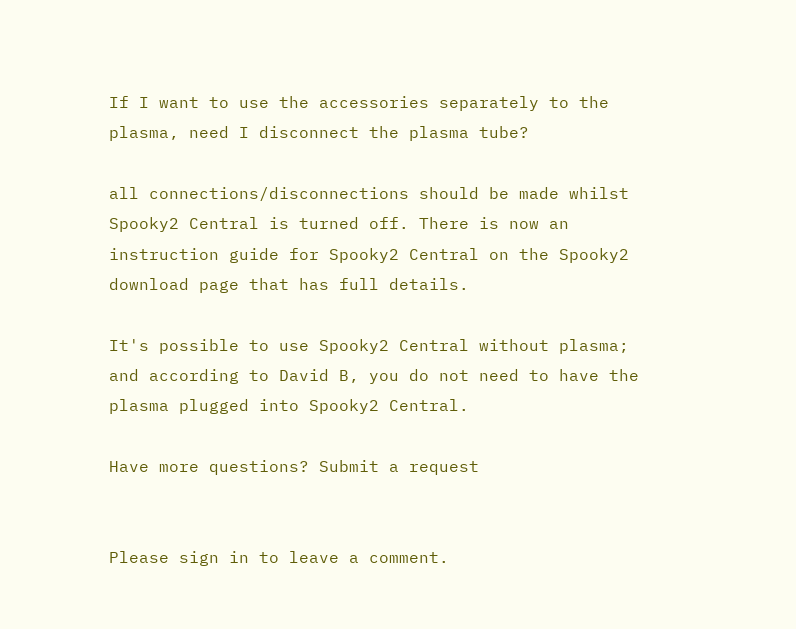If I want to use the accessories separately to the plasma, need I disconnect the plasma tube?

all connections/disconnections should be made whilst Spooky2 Central is turned off. There is now an instruction guide for Spooky2 Central on the Spooky2 download page that has full details.

It's possible to use Spooky2 Central without plasma; and according to David B, you do not need to have the plasma plugged into Spooky2 Central.

Have more questions? Submit a request


Please sign in to leave a comment.